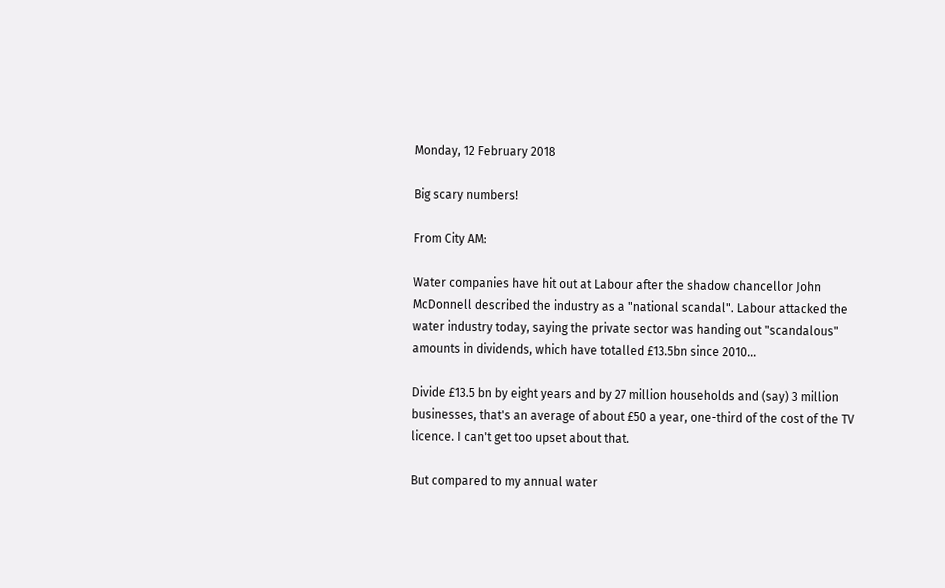Monday, 12 February 2018

Big scary numbers!

From City AM:

Water companies have hit out at Labour after the shadow chancellor John McDonnell described the industry as a "national scandal". Labour attacked the water industry today, saying the private sector was handing out "scandalous" amounts in dividends, which have totalled £13.5bn since 2010...

Divide £13.5 bn by eight years and by 27 million households and (say) 3 million businesses, that's an average of about £50 a year, one-third of the cost of the TV licence. I can't get too upset about that.

But compared to my annual water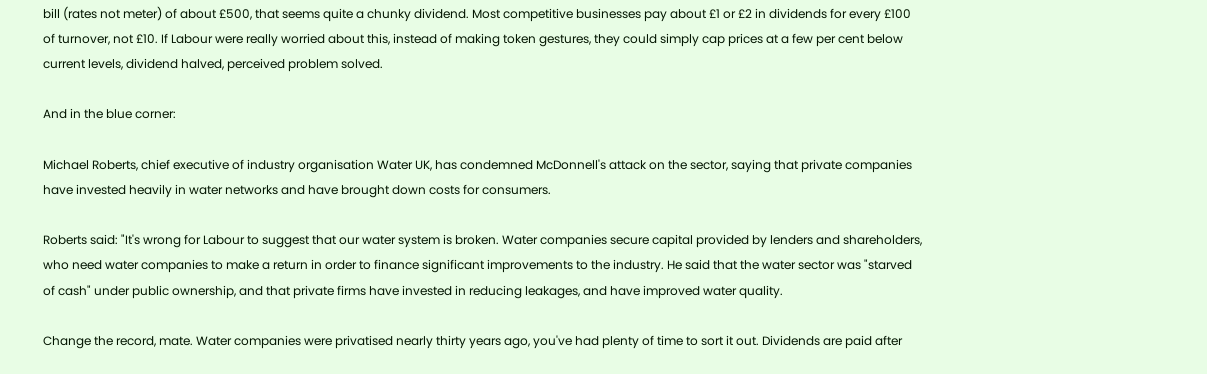bill (rates not meter) of about £500, that seems quite a chunky dividend. Most competitive businesses pay about £1 or £2 in dividends for every £100 of turnover, not £10. If Labour were really worried about this, instead of making token gestures, they could simply cap prices at a few per cent below current levels, dividend halved, perceived problem solved.

And in the blue corner:

Michael Roberts, chief executive of industry organisation Water UK, has condemned McDonnell's attack on the sector, saying that private companies have invested heavily in water networks and have brought down costs for consumers.

Roberts said: "It's wrong for Labour to suggest that our water system is broken. Water companies secure capital provided by lenders and shareholders, who need water companies to make a return in order to finance significant improvements to the industry. He said that the water sector was "starved of cash" under public ownership, and that private firms have invested in reducing leakages, and have improved water quality.

Change the record, mate. Water companies were privatised nearly thirty years ago, you've had plenty of time to sort it out. Dividends are paid after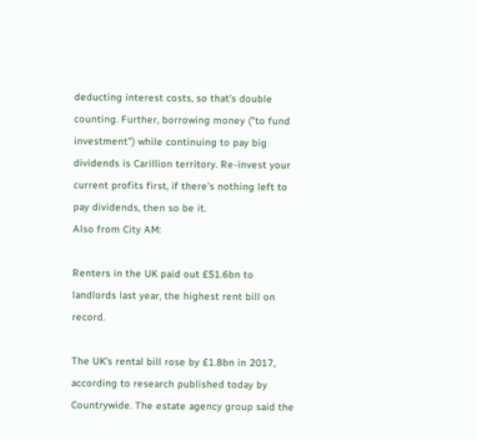deducting interest costs, so that's double counting. Further, borrowing money ("to fund investment") while continuing to pay big dividends is Carillion territory. Re-invest your current profits first, if there's nothing left to pay dividends, then so be it.
Also from City AM:

Renters in the UK paid out £51.6bn to landlords last year, the highest rent bill on record.

The UK's rental bill rose by £1.8bn in 2017, according to research published today by Countrywide. The estate agency group said the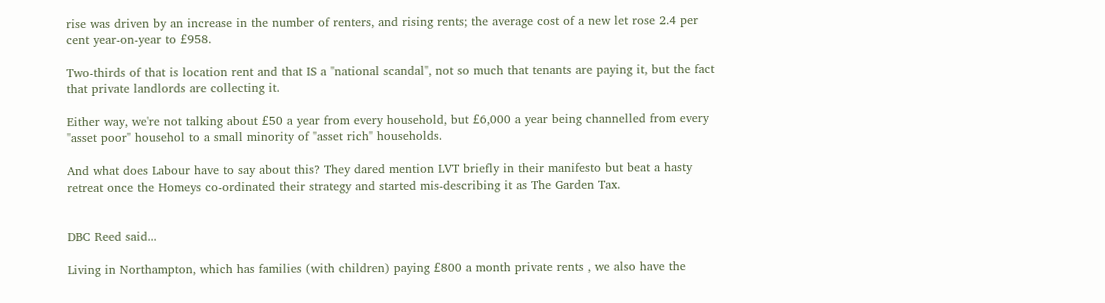rise was driven by an increase in the number of renters, and rising rents; the average cost of a new let rose 2.4 per cent year-on-year to £958.

Two-thirds of that is location rent and that IS a "national scandal", not so much that tenants are paying it, but the fact that private landlords are collecting it.

Either way, we're not talking about £50 a year from every household, but £6,000 a year being channelled from every "asset poor" househol to a small minority of "asset rich" households.

And what does Labour have to say about this? They dared mention LVT briefly in their manifesto but beat a hasty retreat once the Homeys co-ordinated their strategy and started mis-describing it as The Garden Tax.


DBC Reed said...

Living in Northampton, which has families (with children) paying £800 a month private rents , we also have the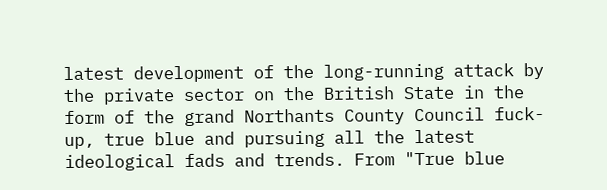latest development of the long-running attack by the private sector on the British State in the form of the grand Northants County Council fuck-up, true blue and pursuing all the latest ideological fads and trends. From "True blue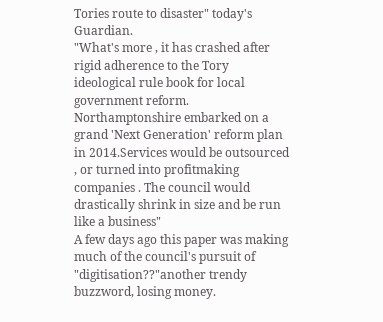Tories route to disaster" today's Guardian.
"What's more , it has crashed after rigid adherence to the Tory ideological rule book for local government reform. Northamptonshire embarked on a grand 'Next Generation' reform plan in 2014.Services would be outsourced , or turned into profitmaking companies . The council would drastically shrink in size and be run like a business"
A few days ago this paper was making much of the council's pursuit of "digitisation??"another trendy buzzword, losing money.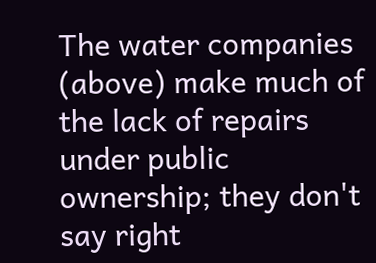The water companies (above) make much of the lack of repairs under public ownership; they don't say right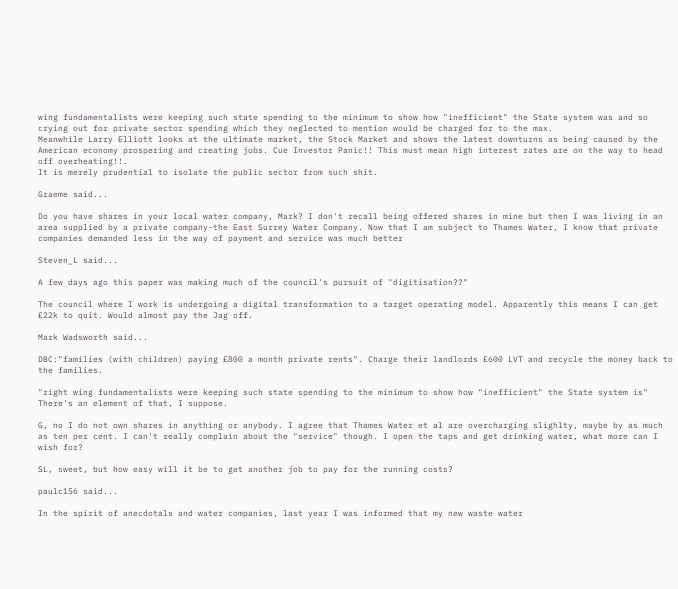wing fundamentalists were keeping such state spending to the minimum to show how "inefficient" the State system was and so crying out for private sector spending which they neglected to mention would be charged for to the max.
Meanwhile Larry Elliott looks at the ultimate market, the Stock Market and shows the latest downturns as being caused by the American economy prospering and creating jobs. Cue Investor Panic!! This must mean high interest rates are on the way to head off overheating!!.
It is merely prudential to isolate the public sector from such shit.

Graeme said...

Do you have shares in your local water company, Mark? I don't recall being offered shares in mine but then I was living in an area supplied by a private company-the East Surrey Water Company. Now that I am subject to Thames Water, I know that private companies demanded less in the way of payment and service was much better

Steven_L said...

A few days ago this paper was making much of the council's pursuit of "digitisation??"

The council where I work is undergoing a digital transformation to a target operating model. Apparently this means I can get £22k to quit. Would almost pay the Jag off.

Mark Wadsworth said...

DBC:"families (with children) paying £800 a month private rents". Charge their landlords £600 LVT and recycle the money back to the families.

"right wing fundamentalists were keeping such state spending to the minimum to show how "inefficient" the State system is" There's an element of that, I suppose.

G, no I do not own shares in anything or anybody. I agree that Thames Water et al are overcharging slighlty, maybe by as much as ten per cent. I can't really complain about the "service" though. I open the taps and get drinking water, what more can I wish for?

SL, sweet, but how easy will it be to get another job to pay for the running costs?

paulc156 said...

In the spirit of anecdotals and water companies, last year I was informed that my new waste water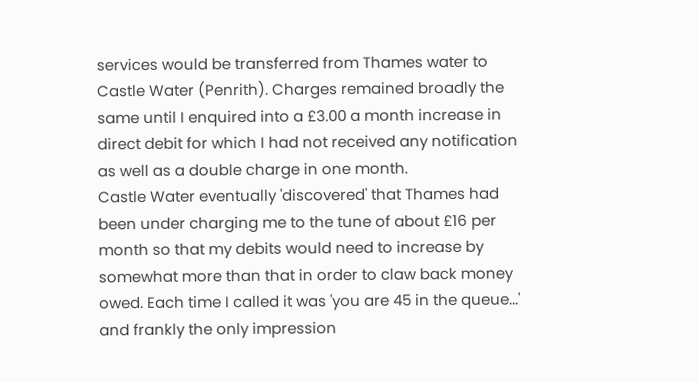services would be transferred from Thames water to Castle Water (Penrith). Charges remained broadly the same until I enquired into a £3.00 a month increase in direct debit for which I had not received any notification as well as a double charge in one month.
Castle Water eventually 'discovered' that Thames had been under charging me to the tune of about £16 per month so that my debits would need to increase by somewhat more than that in order to claw back money owed. Each time I called it was 'you are 45 in the queue...' and frankly the only impression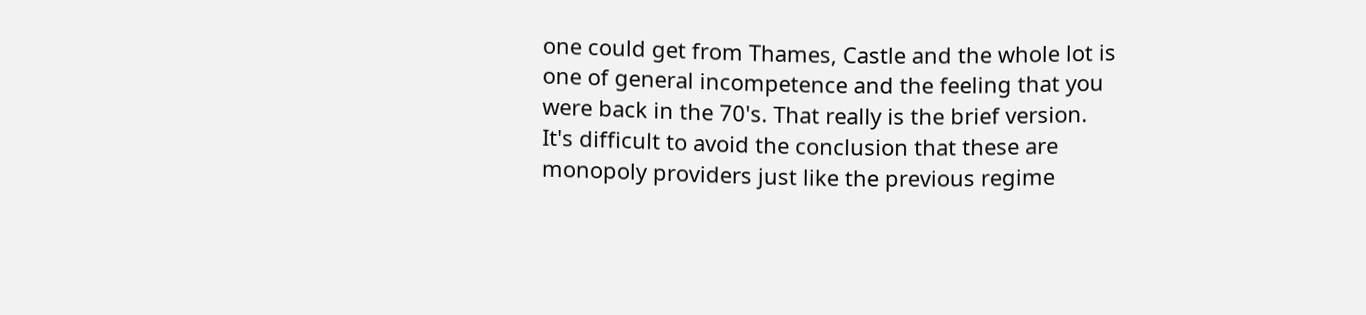one could get from Thames, Castle and the whole lot is one of general incompetence and the feeling that you were back in the 70's. That really is the brief version. It's difficult to avoid the conclusion that these are monopoly providers just like the previous regime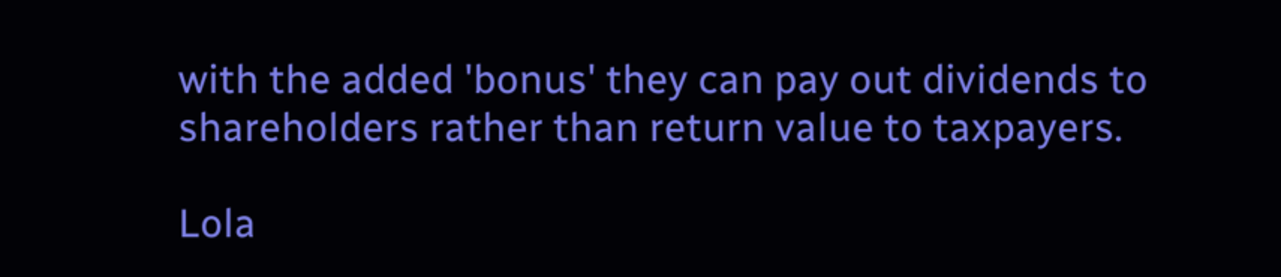with the added 'bonus' they can pay out dividends to shareholders rather than return value to taxpayers.

Lola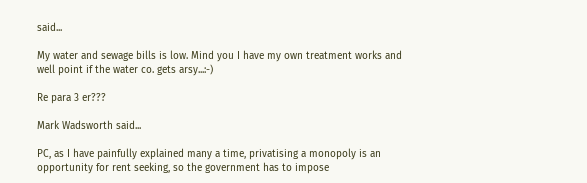said...

My water and sewage bills is low. Mind you I have my own treatment works and well point if the water co. gets arsy...:-)

Re para 3 er???

Mark Wadsworth said...

PC, as I have painfully explained many a time, privatising a monopoly is an opportunity for rent seeking, so the government has to impose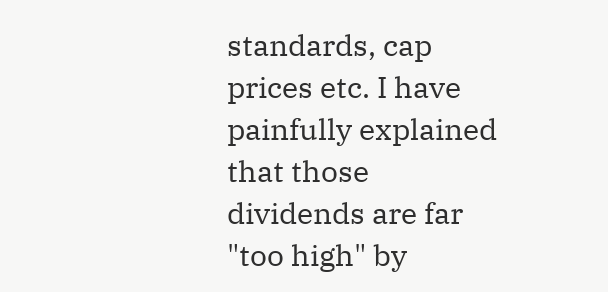standards, cap prices etc. I have painfully explained that those dividends are far "too high" by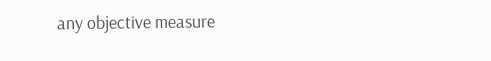any objective measure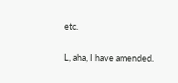etc.

L, aha, I have amended.